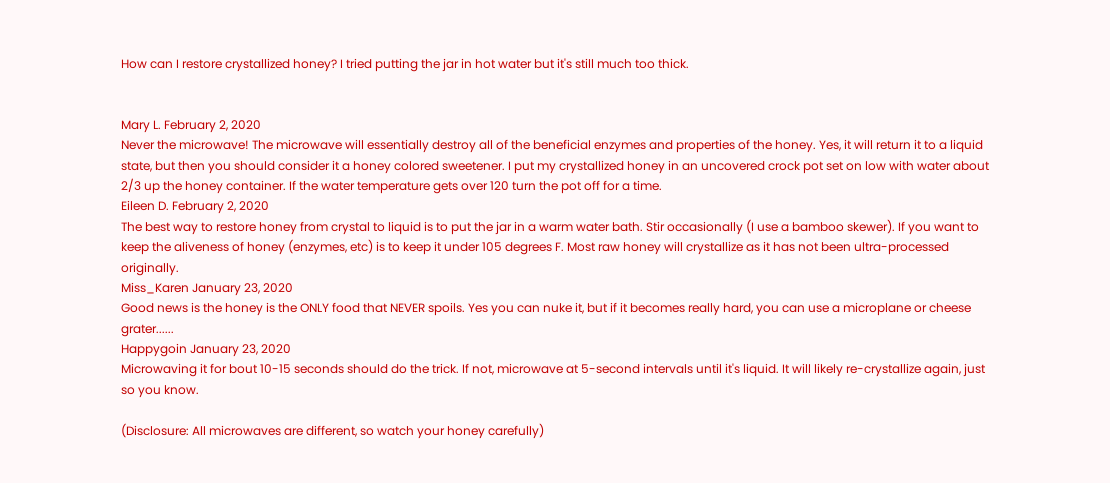How can I restore crystallized honey? I tried putting the jar in hot water but it's still much too thick.


Mary L. February 2, 2020
Never the microwave! The microwave will essentially destroy all of the beneficial enzymes and properties of the honey. Yes, it will return it to a liquid state, but then you should consider it a honey colored sweetener. I put my crystallized honey in an uncovered crock pot set on low with water about 2/3 up the honey container. If the water temperature gets over 120 turn the pot off for a time.
Eileen D. February 2, 2020
The best way to restore honey from crystal to liquid is to put the jar in a warm water bath. Stir occasionally (I use a bamboo skewer). If you want to keep the aliveness of honey (enzymes, etc) is to keep it under 105 degrees F. Most raw honey will crystallize as it has not been ultra-processed originally.
Miss_Karen January 23, 2020
Good news is the honey is the ONLY food that NEVER spoils. Yes you can nuke it, but if it becomes really hard, you can use a microplane or cheese grater......
Happygoin January 23, 2020
Microwaving it for bout 10-15 seconds should do the trick. If not, microwave at 5-second intervals until it's liquid. It will likely re-crystallize again, just so you know.

(Disclosure: All microwaves are different, so watch your honey carefully)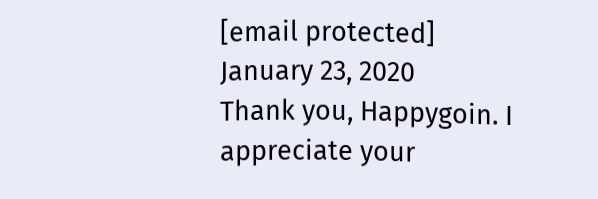[email protected] January 23, 2020
Thank you, Happygoin. I appreciate your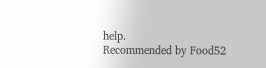help.
Recommended by Food52